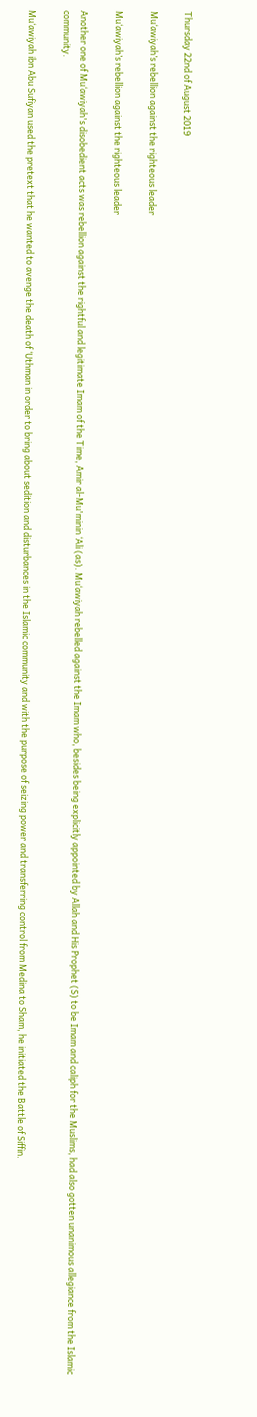Thursday 22nd of August 2019

Mu‘awiyah’s rebellion against the righteous leader

Mu‘awiyah’s rebellion against the righteous leader

Another one of Mu‘awiyah's disobedient acts was rebellion against the rightful and legitimate Imam of the Time, Amir al-Mu'minin ‘Ali (as). Mu‘awiyah rebelled against the Imam who, besides being explicitly appointed by Allah and His Prophet (S) to be Imam and caliph for the Muslims, had also gotten unanimous allegiance from the Islamic community.

Mu‘awiyah ibn Abu Sufiyan used the pretext that he wanted to avenge the death of ‘Uthman in order to bring about sedition and disturbances in the Islamic community and with the purpose of seizing power and transferring control from Medina to Sham, he initiated the Battle of Siffin.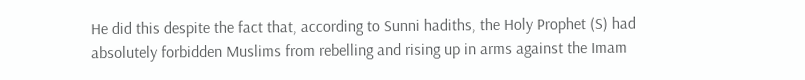He did this despite the fact that, according to Sunni hadiths, the Holy Prophet (S) had absolutely forbidden Muslims from rebelling and rising up in arms against the Imam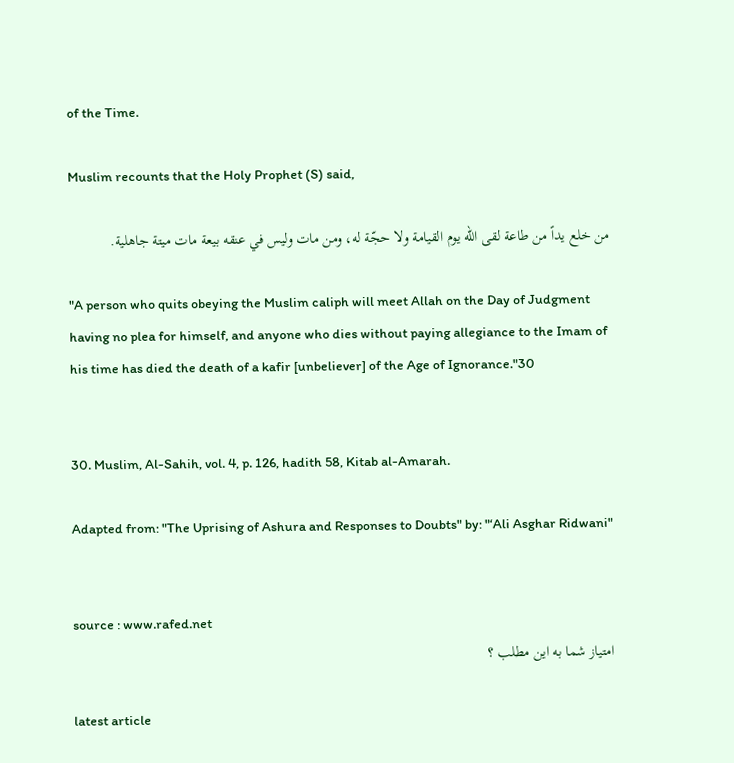of the Time.

Muslim recounts that the Holy Prophet (S) said,

من خلع يداً من طاعة لقی الله يوم القيامة ولا حجّة له، ومن مات وليس في عنقه بيعة مات ميتة جاهلية.

"A person who quits obeying the Muslim caliph will meet Allah on the Day of Judgment having no plea for himself, and anyone who dies without paying allegiance to the Imam of his time has died the death of a kafir [unbeliever] of the Age of Ignorance."30


30. Muslim, Al-Sahih, vol. 4, p. 126, hadith 58, Kitab al-Amarah.

Adapted from: "The Uprising of Ashura and Responses to Doubts" by: "‘Ali Asghar Ridwani"


source : www.rafed.net
امتیاز شما به این مطلب ؟

latest article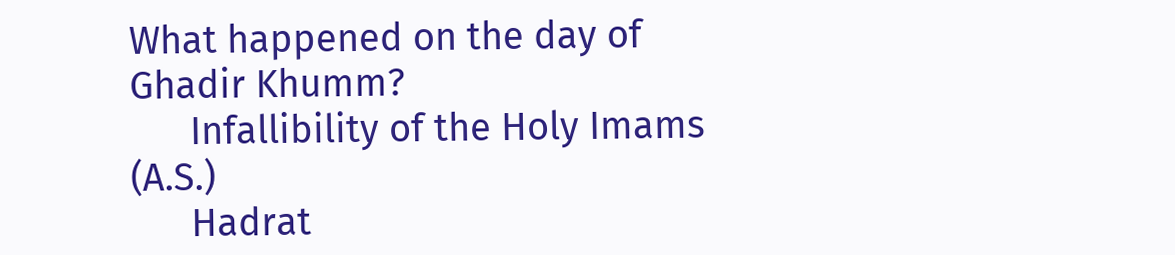What happened on the day of Ghadir Khumm?
      Infallibility of the Holy Imams (A.S.)
      Hadrat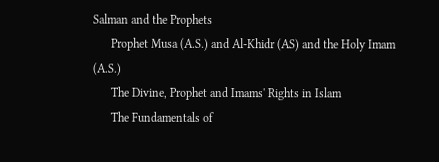Salman and the Prophets
      Prophet Musa (A.S.) and Al-Khidr (AS) and the Holy Imam (A.S.)
      The Divine, Prophet and Imams' Rights in Islam
      The Fundamentals of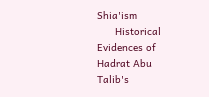Shia'ism
      Historical Evidences of Hadrat Abu Talib's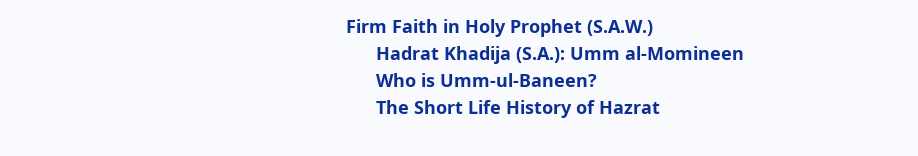Firm Faith in Holy Prophet (S.A.W.)
      Hadrat Khadija (S.A.): Umm al-Momineen
      Who is Umm-ul-Baneen?
      The Short Life History of Hazrat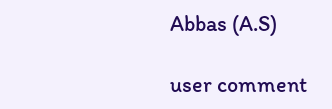Abbas (A.S)

user comment